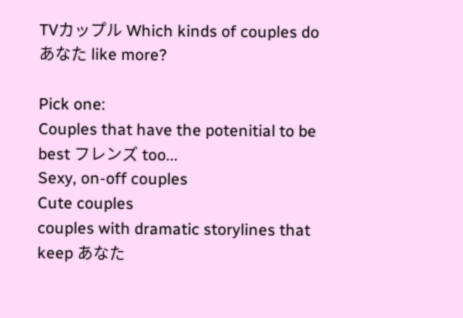TVカップル Which kinds of couples do あなた like more?

Pick one:
Couples that have the potenitial to be best フレンズ too...
Sexy, on-off couples
Cute couples
couples with dramatic storylines that keep あなた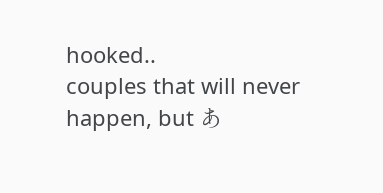hooked..
couples that will never happen, but あ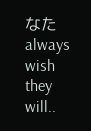なた always wish they will..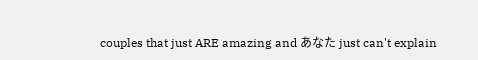couples that just ARE amazing and あなた just can't explain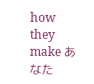how they make あなた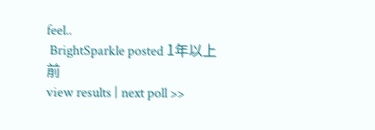feel..
 BrightSparkle posted 1年以上前
view results | next poll >>